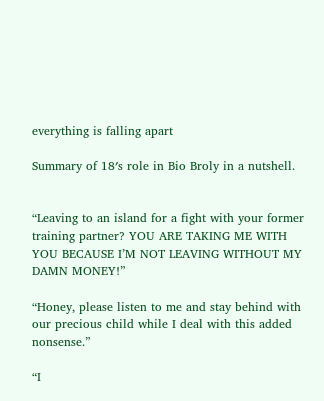everything is falling apart

Summary of 18′s role in Bio Broly in a nutshell.


“Leaving to an island for a fight with your former training partner? YOU ARE TAKING ME WITH YOU BECAUSE I’M NOT LEAVING WITHOUT MY DAMN MONEY!”

“Honey, please listen to me and stay behind with our precious child while I deal with this added nonsense.”

“I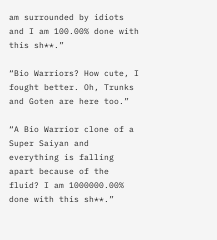am surrounded by idiots and I am 100.00% done with this sh**.”

“Bio Warriors? How cute, I fought better. Oh, Trunks and Goten are here too.”

“A Bio Warrior clone of a Super Saiyan and everything is falling apart because of the fluid? I am 1000000.00% done with this sh**.”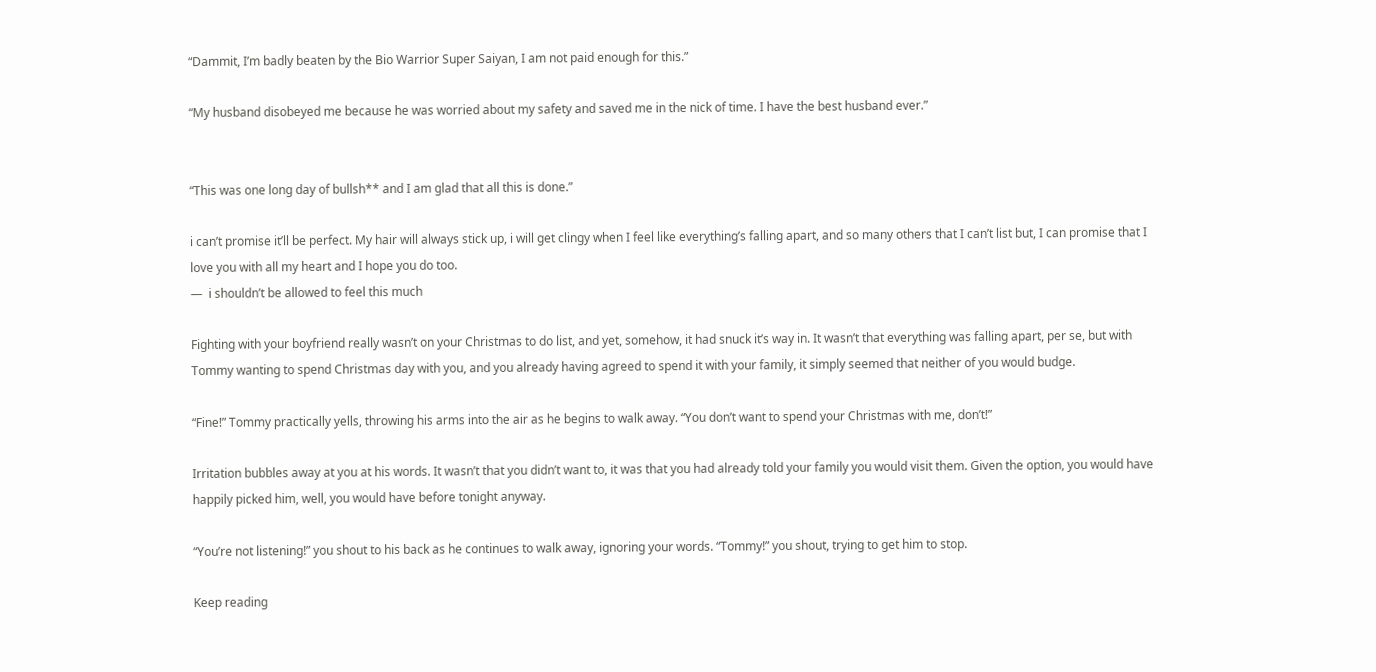“Dammit, I’m badly beaten by the Bio Warrior Super Saiyan, I am not paid enough for this.”

“My husband disobeyed me because he was worried about my safety and saved me in the nick of time. I have the best husband ever.”


“This was one long day of bullsh** and I am glad that all this is done.”

i can’t promise it’ll be perfect. My hair will always stick up, i will get clingy when I feel like everything’s falling apart, and so many others that I can’t list but, I can promise that I love you with all my heart and I hope you do too.
—  i shouldn’t be allowed to feel this much

Fighting with your boyfriend really wasn’t on your Christmas to do list, and yet, somehow, it had snuck it’s way in. It wasn’t that everything was falling apart, per se, but with Tommy wanting to spend Christmas day with you, and you already having agreed to spend it with your family, it simply seemed that neither of you would budge.

“Fine!” Tommy practically yells, throwing his arms into the air as he begins to walk away. “You don’t want to spend your Christmas with me, don’t!”

Irritation bubbles away at you at his words. It wasn’t that you didn’t want to, it was that you had already told your family you would visit them. Given the option, you would have happily picked him, well, you would have before tonight anyway.

“You’re not listening!” you shout to his back as he continues to walk away, ignoring your words. “Tommy!” you shout, trying to get him to stop.

Keep reading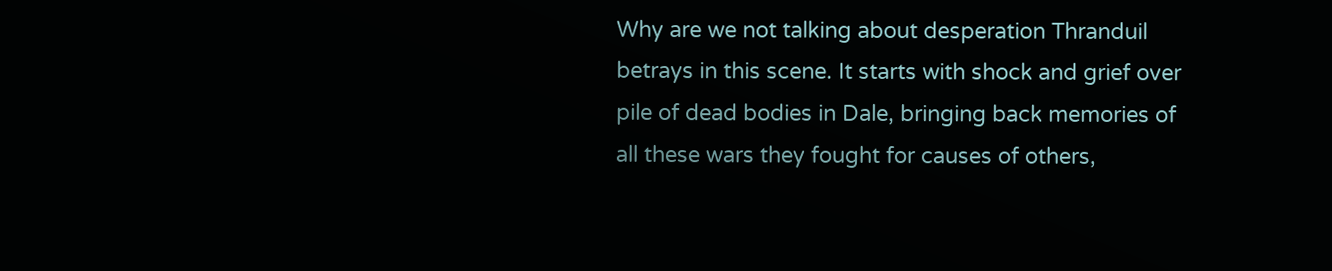Why are we not talking about desperation Thranduil betrays in this scene. It starts with shock and grief over pile of dead bodies in Dale, bringing back memories of all these wars they fought for causes of others,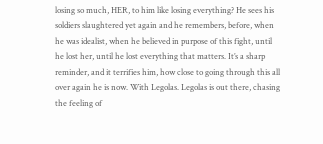losing so much, HER, to him like losing everything? He sees his soldiers slaughtered yet again and he remembers, before, when he was idealist, when he believed in purpose of this fight, until he lost her, until he lost everything that matters. It’s a sharp reminder, and it terrifies him, how close to going through this all over again he is now. With Legolas. Legolas is out there, chasing the feeling of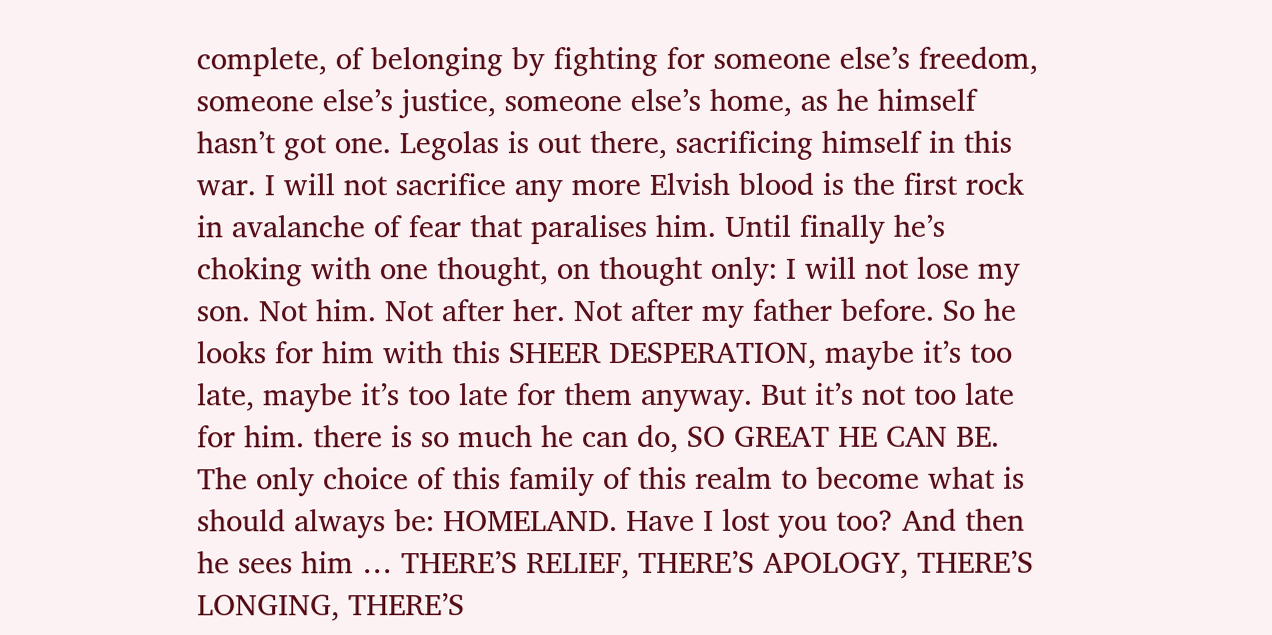complete, of belonging by fighting for someone else’s freedom, someone else’s justice, someone else’s home, as he himself hasn’t got one. Legolas is out there, sacrificing himself in this war. I will not sacrifice any more Elvish blood is the first rock in avalanche of fear that paralises him. Until finally he’s choking with one thought, on thought only: I will not lose my son. Not him. Not after her. Not after my father before. So he looks for him with this SHEER DESPERATION, maybe it’s too late, maybe it’s too late for them anyway. But it’s not too late for him. there is so much he can do, SO GREAT HE CAN BE. The only choice of this family of this realm to become what is should always be: HOMELAND. Have I lost you too? And then he sees him … THERE’S RELIEF, THERE’S APOLOGY, THERE’S LONGING, THERE’S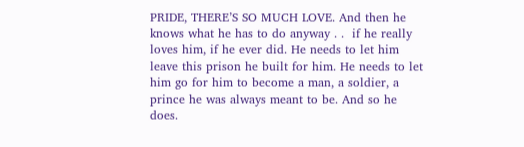PRIDE, THERE’S SO MUCH LOVE. And then he knows what he has to do anyway . .  if he really loves him, if he ever did. He needs to let him leave this prison he built for him. He needs to let him go for him to become a man, a soldier, a prince he was always meant to be. And so he does.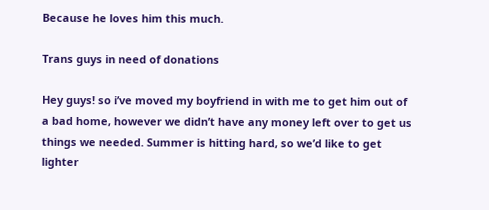Because he loves him this much.

Trans guys in need of donations

Hey guys! so i’ve moved my boyfriend in with me to get him out of a bad home, however we didn’t have any money left over to get us things we needed. Summer is hitting hard, so we’d like to get lighter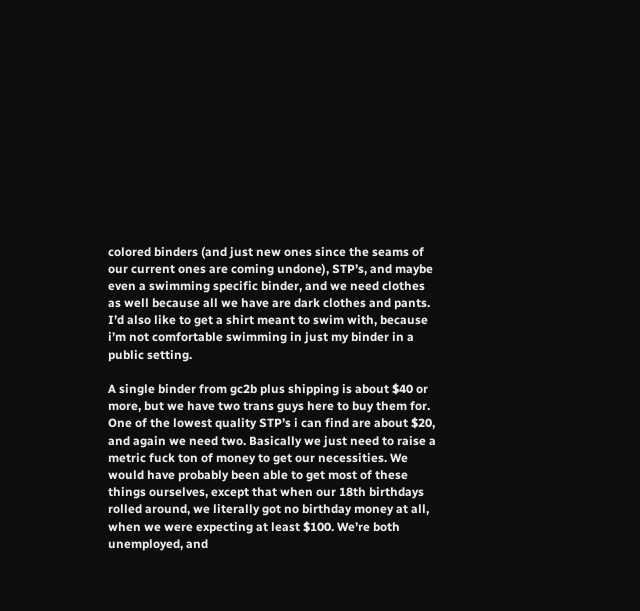colored binders (and just new ones since the seams of our current ones are coming undone), STP’s, and maybe even a swimming specific binder, and we need clothes as well because all we have are dark clothes and pants. I’d also like to get a shirt meant to swim with, because i’m not comfortable swimming in just my binder in a public setting.

A single binder from gc2b plus shipping is about $40 or more, but we have two trans guys here to buy them for. One of the lowest quality STP’s i can find are about $20, and again we need two. Basically we just need to raise a metric fuck ton of money to get our necessities. We would have probably been able to get most of these things ourselves, except that when our 18th birthdays rolled around, we literally got no birthday money at all, when we were expecting at least $100. We’re both unemployed, and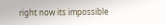right now its impossible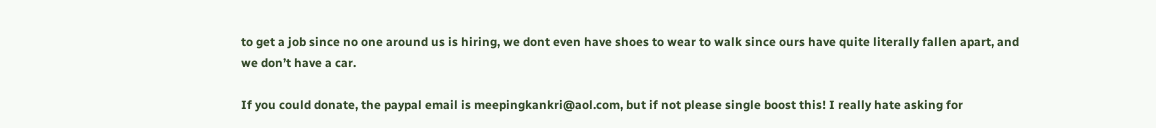to get a job since no one around us is hiring, we dont even have shoes to wear to walk since ours have quite literally fallen apart, and we don’t have a car.

If you could donate, the paypal email is meepingkankri@aol.com, but if not please single boost this! I really hate asking for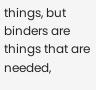things, but binders are things that are needed,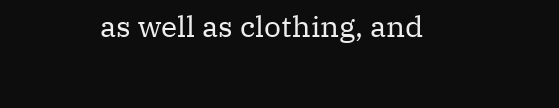as well as clothing, and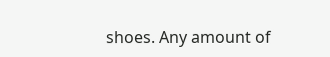shoes. Any amount of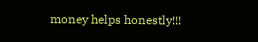money helps honestly!!!